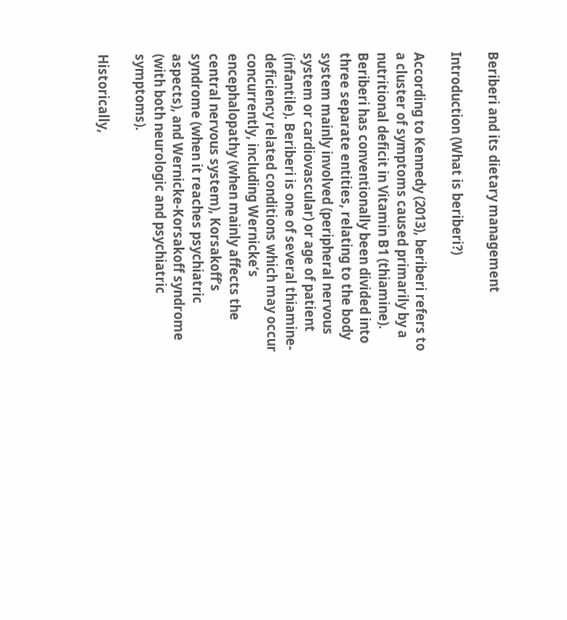Beriberi and its dietary management

Introduction (What is beriberi?)

According to Kennedy (2013), beriberi refers to a cluster of symptoms caused primarily by a nutritional deficit in Vitamin B1 (thiamine). Beriberi has conventionally been divided into three separate entities, relating to the body system mainly involved (peripheral nervous system or cardiovascular) or age of patient (infantile). Beriberi is one of several thiamine-deficiency related conditions which may occur concurrently, including Wernicke’s encephalopathy (when mainly affects the central nervous system), Korsakoff’s syndrome (when it reaches psychiatric aspects), and Wernicke-Korsakoff syndrome (with both neurologic and psychiatric symptoms).

Historically,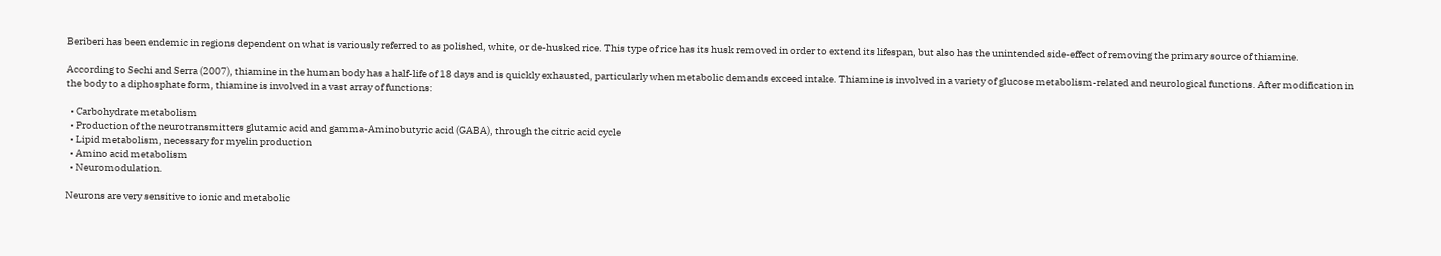Beriberi has been endemic in regions dependent on what is variously referred to as polished, white, or de-husked rice. This type of rice has its husk removed in order to extend its lifespan, but also has the unintended side-effect of removing the primary source of thiamine.

According to Sechi and Serra (2007), thiamine in the human body has a half-life of 18 days and is quickly exhausted, particularly when metabolic demands exceed intake. Thiamine is involved in a variety of glucose metabolism-related and neurological functions. After modification in the body to a diphosphate form, thiamine is involved in a vast array of functions:

  • Carbohydrate metabolism
  • Production of the neurotransmitters glutamic acid and gamma-Aminobutyric acid (GABA), through the citric acid cycle
  • Lipid metabolism, necessary for myelin production
  • Amino acid metabolism
  • Neuromodulation.

Neurons are very sensitive to ionic and metabolic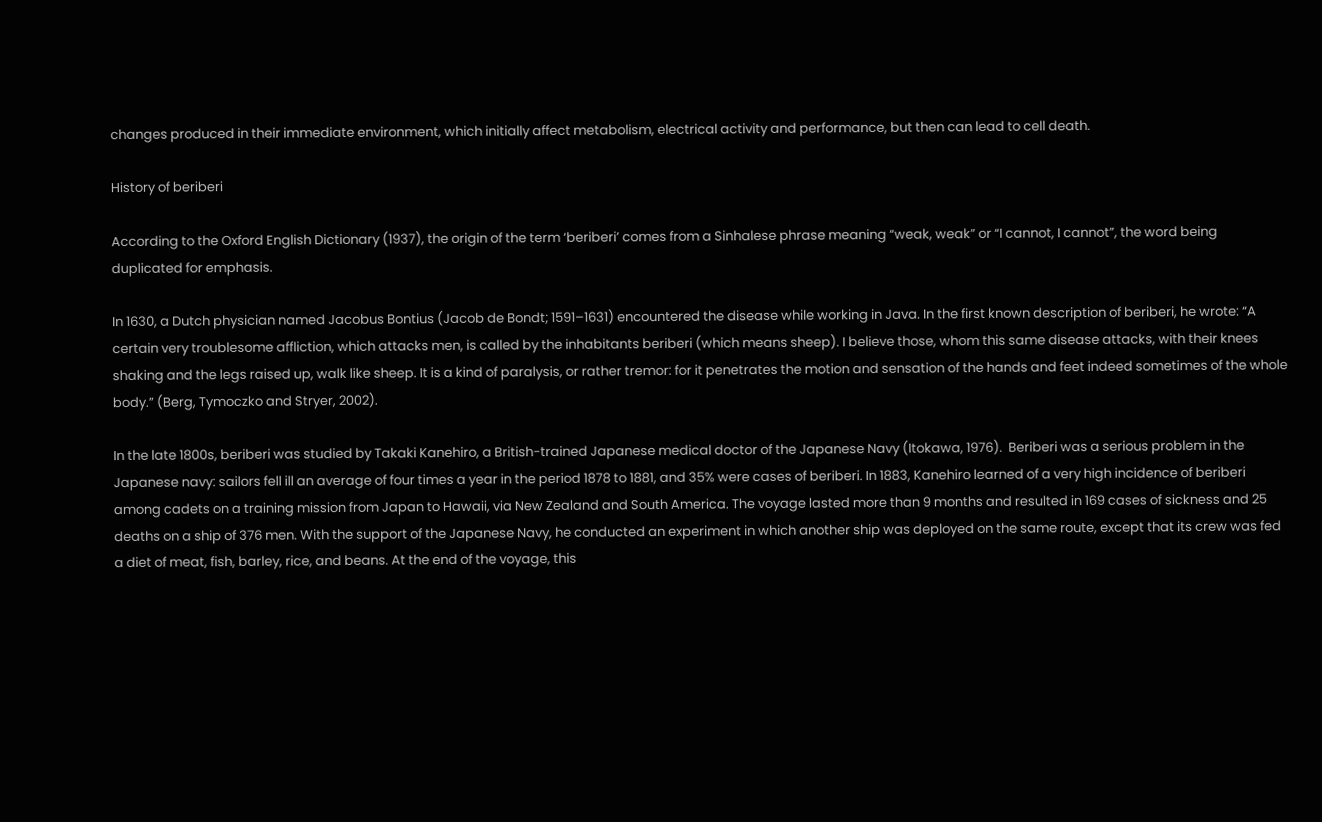changes produced in their immediate environment, which initially affect metabolism, electrical activity and performance, but then can lead to cell death.

History of beriberi

According to the Oxford English Dictionary (1937), the origin of the term ‘beriberi’ comes from a Sinhalese phrase meaning “weak, weak” or “I cannot, I cannot”, the word being duplicated for emphasis.

In 1630, a Dutch physician named Jacobus Bontius (Jacob de Bondt; 1591–1631) encountered the disease while working in Java. In the first known description of beriberi, he wrote: “A certain very troublesome affliction, which attacks men, is called by the inhabitants beriberi (which means sheep). I believe those, whom this same disease attacks, with their knees shaking and the legs raised up, walk like sheep. It is a kind of paralysis, or rather tremor: for it penetrates the motion and sensation of the hands and feet indeed sometimes of the whole body.” (Berg, Tymoczko and Stryer, 2002).

In the late 1800s, beriberi was studied by Takaki Kanehiro, a British-trained Japanese medical doctor of the Japanese Navy (Itokawa, 1976).  Beriberi was a serious problem in the Japanese navy: sailors fell ill an average of four times a year in the period 1878 to 1881, and 35% were cases of beriberi. In 1883, Kanehiro learned of a very high incidence of beriberi among cadets on a training mission from Japan to Hawaii, via New Zealand and South America. The voyage lasted more than 9 months and resulted in 169 cases of sickness and 25 deaths on a ship of 376 men. With the support of the Japanese Navy, he conducted an experiment in which another ship was deployed on the same route, except that its crew was fed a diet of meat, fish, barley, rice, and beans. At the end of the voyage, this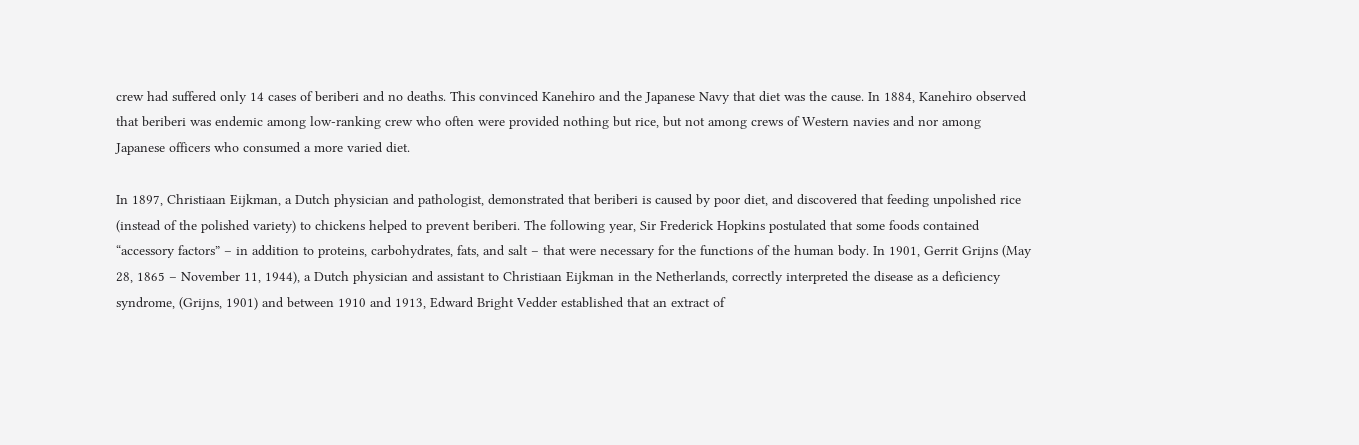crew had suffered only 14 cases of beriberi and no deaths. This convinced Kanehiro and the Japanese Navy that diet was the cause. In 1884, Kanehiro observed that beriberi was endemic among low-ranking crew who often were provided nothing but rice, but not among crews of Western navies and nor among Japanese officers who consumed a more varied diet.

In 1897, Christiaan Eijkman, a Dutch physician and pathologist, demonstrated that beriberi is caused by poor diet, and discovered that feeding unpolished rice (instead of the polished variety) to chickens helped to prevent beriberi. The following year, Sir Frederick Hopkins postulated that some foods contained “accessory factors” – in addition to proteins, carbohydrates, fats, and salt – that were necessary for the functions of the human body. In 1901, Gerrit Grijns (May 28, 1865 – November 11, 1944), a Dutch physician and assistant to Christiaan Eijkman in the Netherlands, correctly interpreted the disease as a deficiency syndrome, (Grijns, 1901) and between 1910 and 1913, Edward Bright Vedder established that an extract of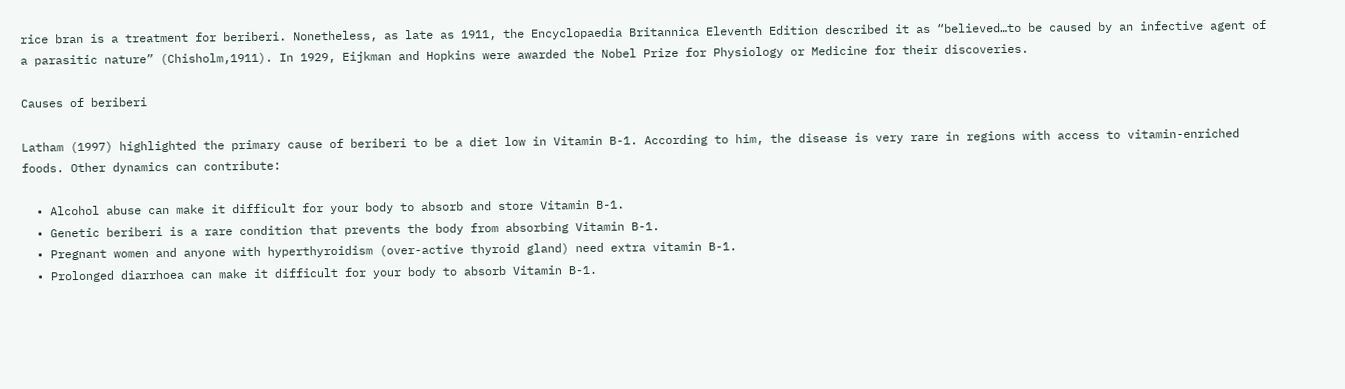rice bran is a treatment for beriberi. Nonetheless, as late as 1911, the Encyclopaedia Britannica Eleventh Edition described it as “believed…to be caused by an infective agent of a parasitic nature” (Chisholm,1911). In 1929, Eijkman and Hopkins were awarded the Nobel Prize for Physiology or Medicine for their discoveries.

Causes of beriberi

Latham (1997) highlighted the primary cause of beriberi to be a diet low in Vitamin B-1. According to him, the disease is very rare in regions with access to vitamin-enriched foods. Other dynamics can contribute:

  • Alcohol abuse can make it difficult for your body to absorb and store Vitamin B-1.
  • Genetic beriberi is a rare condition that prevents the body from absorbing Vitamin B-1.
  • Pregnant women and anyone with hyperthyroidism (over-active thyroid gland) need extra vitamin B-1.
  • Prolonged diarrhoea can make it difficult for your body to absorb Vitamin B-1.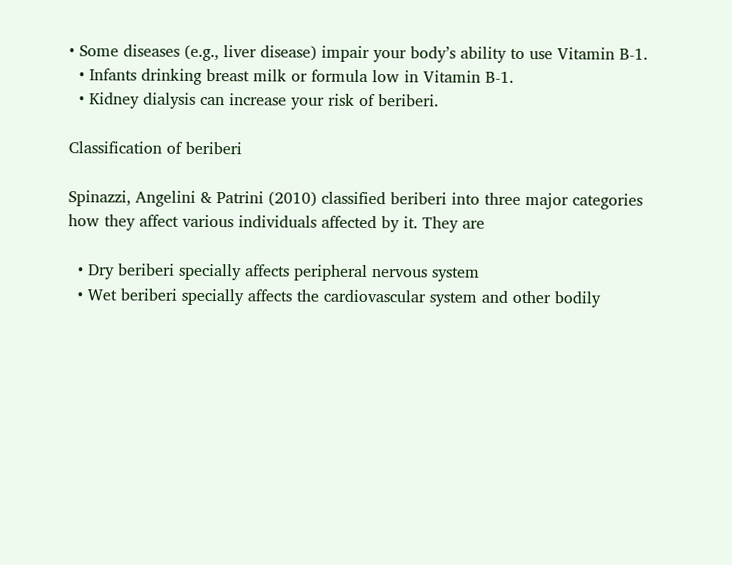• Some diseases (e.g., liver disease) impair your body’s ability to use Vitamin B-1.
  • Infants drinking breast milk or formula low in Vitamin B-1.
  • Kidney dialysis can increase your risk of beriberi.

Classification of beriberi

Spinazzi, Angelini & Patrini (2010) classified beriberi into three major categories how they affect various individuals affected by it. They are

  • Dry beriberi specially affects peripheral nervous system
  • Wet beriberi specially affects the cardiovascular system and other bodily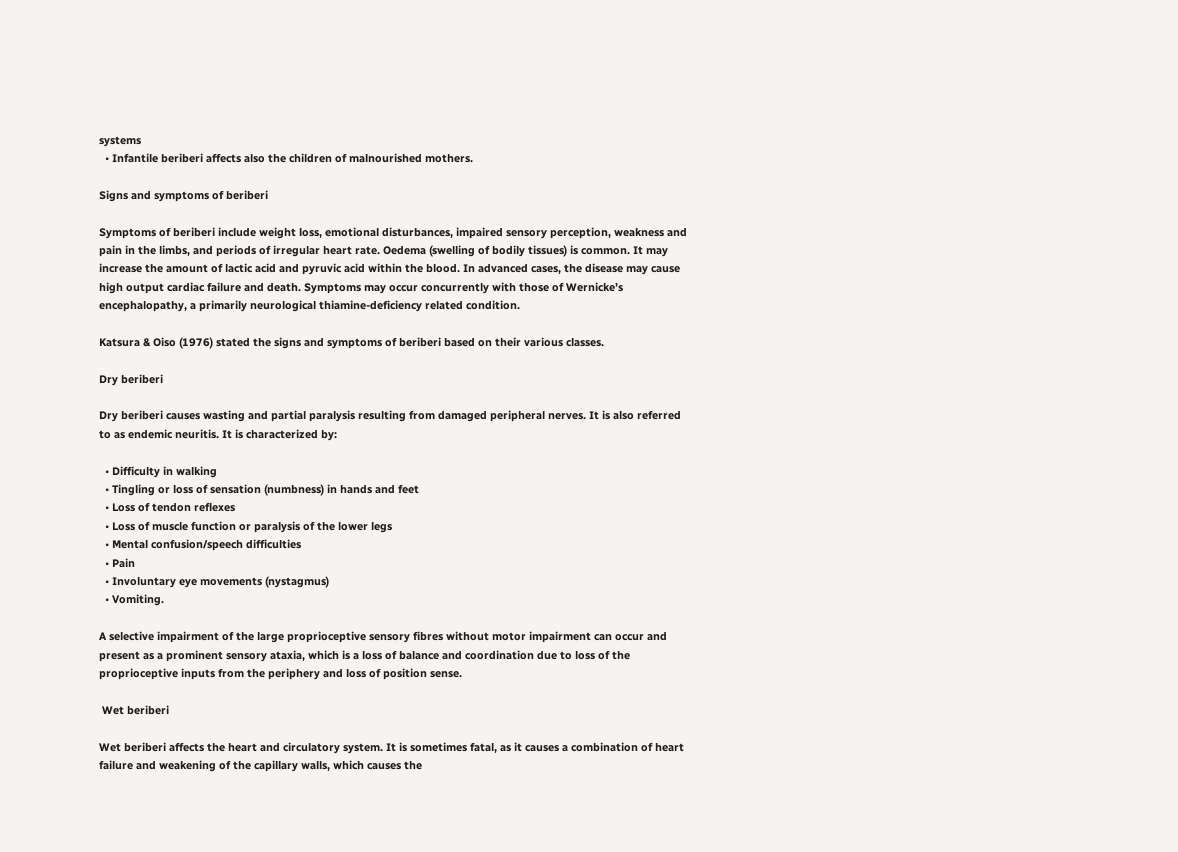systems
  • Infantile beriberi affects also the children of malnourished mothers.

Signs and symptoms of beriberi

Symptoms of beriberi include weight loss, emotional disturbances, impaired sensory perception, weakness and pain in the limbs, and periods of irregular heart rate. Oedema (swelling of bodily tissues) is common. It may increase the amount of lactic acid and pyruvic acid within the blood. In advanced cases, the disease may cause high output cardiac failure and death. Symptoms may occur concurrently with those of Wernicke’s encephalopathy, a primarily neurological thiamine-deficiency related condition.

Katsura & Oiso (1976) stated the signs and symptoms of beriberi based on their various classes.

Dry beriberi

Dry beriberi causes wasting and partial paralysis resulting from damaged peripheral nerves. It is also referred to as endemic neuritis. It is characterized by:

  • Difficulty in walking
  • Tingling or loss of sensation (numbness) in hands and feet
  • Loss of tendon reflexes
  • Loss of muscle function or paralysis of the lower legs
  • Mental confusion/speech difficulties
  • Pain
  • Involuntary eye movements (nystagmus)
  • Vomiting.

A selective impairment of the large proprioceptive sensory fibres without motor impairment can occur and present as a prominent sensory ataxia, which is a loss of balance and coordination due to loss of the proprioceptive inputs from the periphery and loss of position sense.

 Wet beriberi

Wet beriberi affects the heart and circulatory system. It is sometimes fatal, as it causes a combination of heart failure and weakening of the capillary walls, which causes the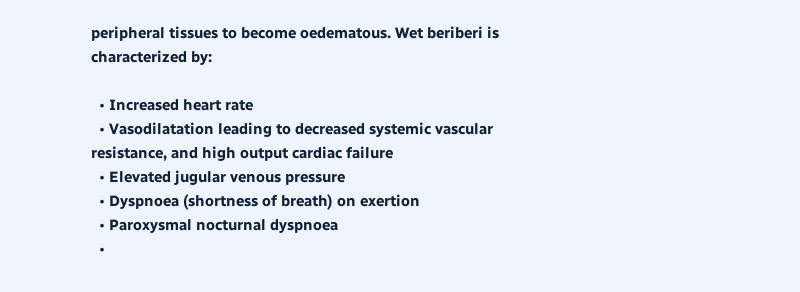peripheral tissues to become oedematous. Wet beriberi is characterized by:

  • Increased heart rate
  • Vasodilatation leading to decreased systemic vascular resistance, and high output cardiac failure
  • Elevated jugular venous pressure
  • Dyspnoea (shortness of breath) on exertion
  • Paroxysmal nocturnal dyspnoea
  •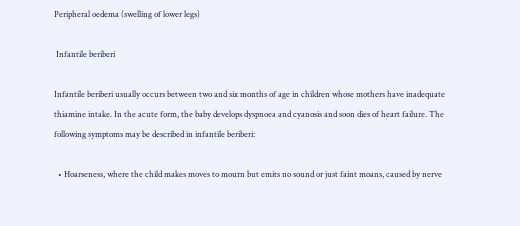Peripheral oedema (swelling of lower legs)

 Infantile beriberi

Infantile beriberi usually occurs between two and six months of age in children whose mothers have inadequate thiamine intake. In the acute form, the baby develops dyspnoea and cyanosis and soon dies of heart failure. The following symptoms may be described in infantile beriberi:

  • Hoarseness, where the child makes moves to mourn but emits no sound or just faint moans, caused by nerve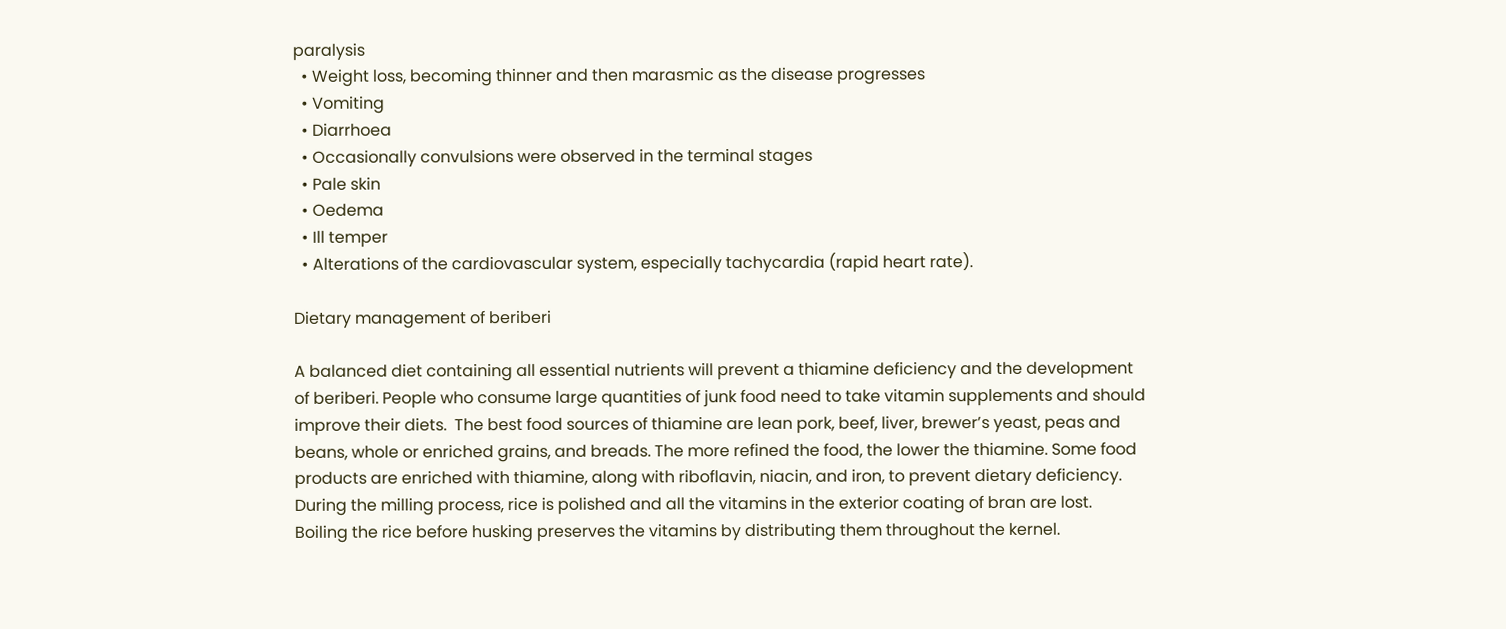paralysis
  • Weight loss, becoming thinner and then marasmic as the disease progresses
  • Vomiting
  • Diarrhoea
  • Occasionally convulsions were observed in the terminal stages
  • Pale skin
  • Oedema
  • Ill temper
  • Alterations of the cardiovascular system, especially tachycardia (rapid heart rate).

Dietary management of beriberi

A balanced diet containing all essential nutrients will prevent a thiamine deficiency and the development of beriberi. People who consume large quantities of junk food need to take vitamin supplements and should improve their diets.  The best food sources of thiamine are lean pork, beef, liver, brewer’s yeast, peas and beans, whole or enriched grains, and breads. The more refined the food, the lower the thiamine. Some food products are enriched with thiamine, along with riboflavin, niacin, and iron, to prevent dietary deficiency. During the milling process, rice is polished and all the vitamins in the exterior coating of bran are lost. Boiling the rice before husking preserves the vitamins by distributing them throughout the kernel.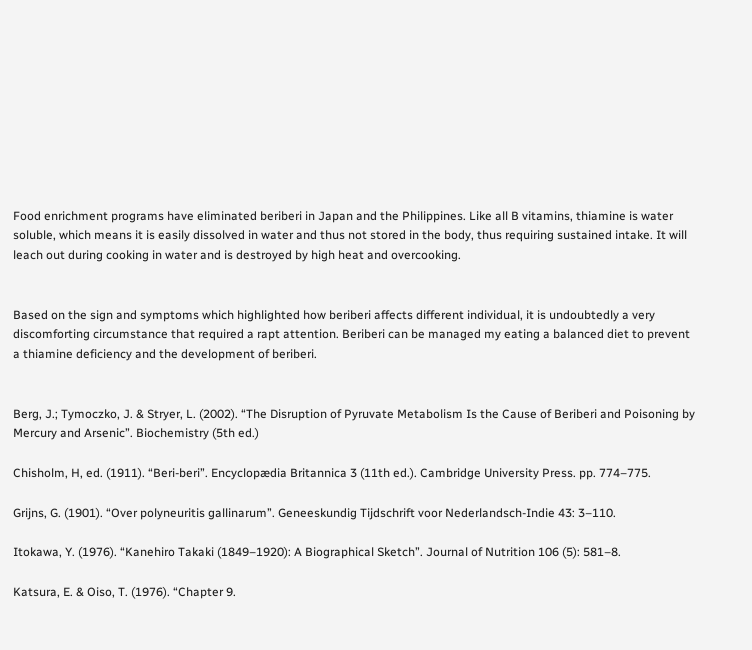Food enrichment programs have eliminated beriberi in Japan and the Philippines. Like all B vitamins, thiamine is water soluble, which means it is easily dissolved in water and thus not stored in the body, thus requiring sustained intake. It will leach out during cooking in water and is destroyed by high heat and overcooking.


Based on the sign and symptoms which highlighted how beriberi affects different individual, it is undoubtedly a very discomforting circumstance that required a rapt attention. Beriberi can be managed my eating a balanced diet to prevent a thiamine deficiency and the development of beriberi.


Berg, J.; Tymoczko, J. & Stryer, L. (2002). “The Disruption of Pyruvate Metabolism Is the Cause of Beriberi and Poisoning by Mercury and Arsenic”. Biochemistry (5th ed.)

Chisholm, H, ed. (1911). “Beri-beri”. Encyclopædia Britannica 3 (11th ed.). Cambridge University Press. pp. 774–775.

Grijns, G. (1901). “Over polyneuritis gallinarum”. Geneeskundig Tijdschrift voor Nederlandsch-Indie 43: 3–110.

Itokawa, Y. (1976). “Kanehiro Takaki (1849–1920): A Biographical Sketch”. Journal of Nutrition 106 (5): 581–8.

Katsura, E. & Oiso, T. (1976). “Chapter 9.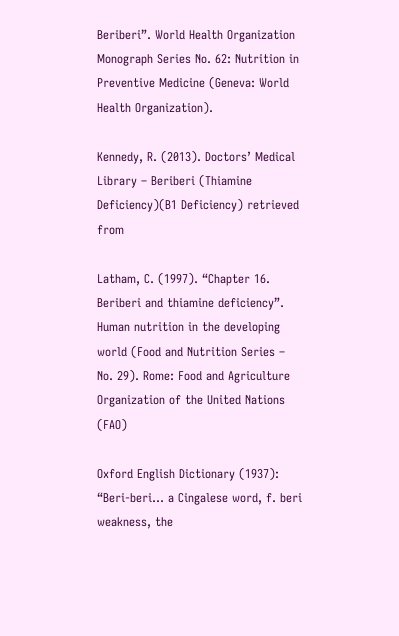Beriberi”. World Health Organization Monograph Series No. 62: Nutrition in Preventive Medicine (Geneva: World Health Organization).

Kennedy, R. (2013). Doctors’ Medical Library – Beriberi (Thiamine Deficiency)(B1 Deficiency) retrieved from

Latham, C. (1997). “Chapter 16. Beriberi and thiamine deficiency”. Human nutrition in the developing world (Food and Nutrition Series – No. 29). Rome: Food and Agriculture Organization of the United Nations (FAO)

Oxford English Dictionary (1937): “Beri-beri… a Cingalese word, f. beri weakness, the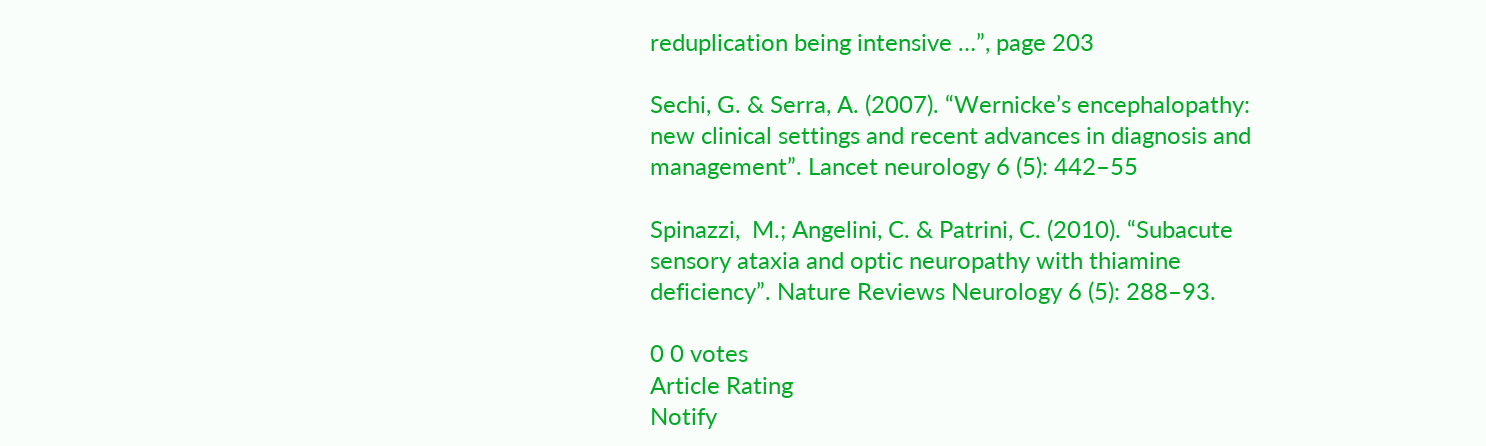reduplication being intensive …”, page 203

Sechi, G. & Serra, A. (2007). “Wernicke’s encephalopathy: new clinical settings and recent advances in diagnosis and management”. Lancet neurology 6 (5): 442–55

Spinazzi,  M.; Angelini, C. & Patrini, C. (2010). “Subacute sensory ataxia and optic neuropathy with thiamine deficiency”. Nature Reviews Neurology 6 (5): 288–93.

0 0 votes
Article Rating
Notify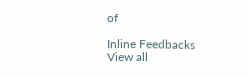of

Inline Feedbacks
View all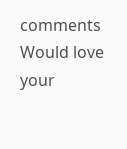comments
Would love your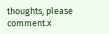thoughts, please comment.x